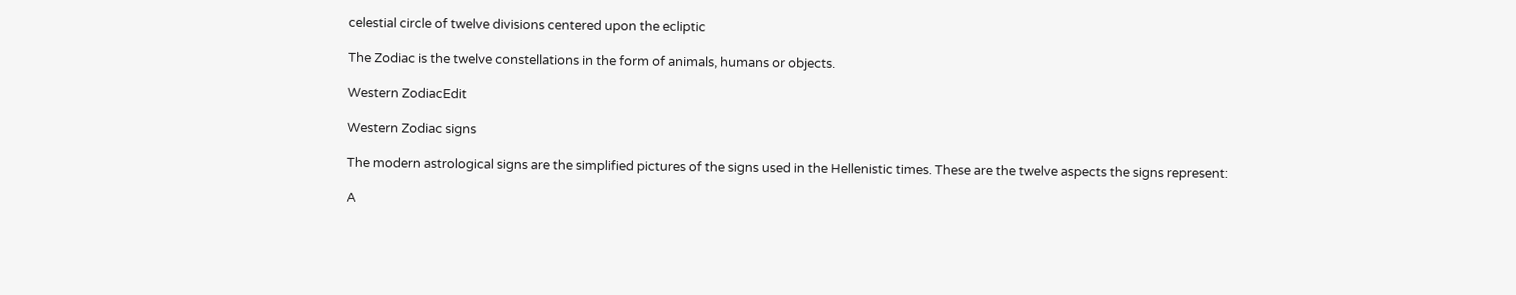celestial circle of twelve divisions centered upon the ecliptic

The Zodiac is the twelve constellations in the form of animals, humans or objects.

Western ZodiacEdit

Western Zodiac signs

The modern astrological signs are the simplified pictures of the signs used in the Hellenistic times. These are the twelve aspects the signs represent:

A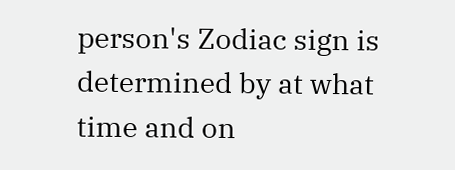person's Zodiac sign is determined by at what time and on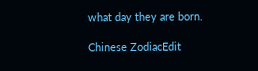what day they are born.

Chinese ZodiacEdit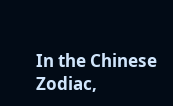In the Chinese Zodiac,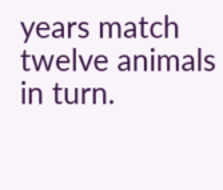years match twelve animals in turn.